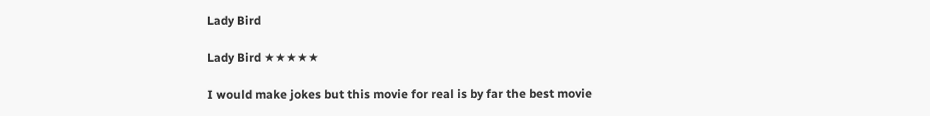Lady Bird

Lady Bird ★★★★★

I would make jokes but this movie for real is by far the best movie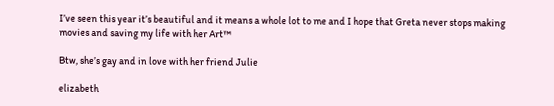I’ve seen this year it’s beautiful and it means a whole lot to me and I hope that Greta never stops making movies and saving my life with her Art™

Btw, she’s gay and in love with her friend Julie

elizabeth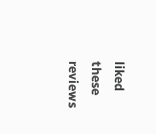liked these reviews